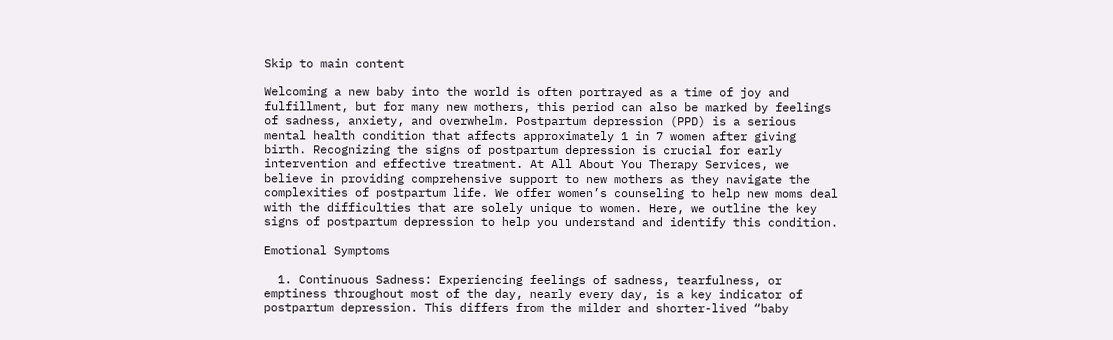Skip to main content

Welcoming a new baby into the world is often portrayed as a time of joy and fulfillment, but for many new mothers, this period can also be marked by feelings of sadness, anxiety, and overwhelm. Postpartum depression (PPD) is a serious mental health condition that affects approximately 1 in 7 women after giving birth. Recognizing the signs of postpartum depression is crucial for early intervention and effective treatment. At All About You Therapy Services, we believe in providing comprehensive support to new mothers as they navigate the complexities of postpartum life. We offer women’s counseling to help new moms deal with the difficulties that are solely unique to women. Here, we outline the key signs of postpartum depression to help you understand and identify this condition.

Emotional Symptoms

  1. Continuous Sadness: Experiencing feelings of sadness, tearfulness, or emptiness throughout most of the day, nearly every day, is a key indicator of postpartum depression. This differs from the milder and shorter-lived “baby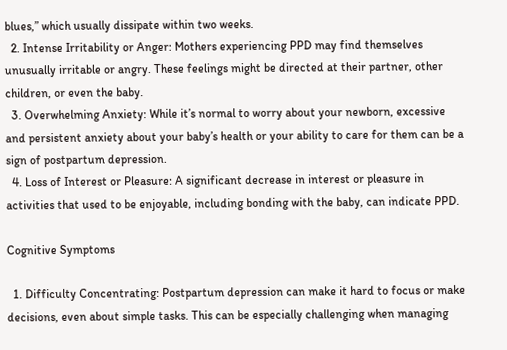blues,” which usually dissipate within two weeks.
  2. Intense Irritability or Anger: Mothers experiencing PPD may find themselves unusually irritable or angry. These feelings might be directed at their partner, other children, or even the baby.
  3. Overwhelming Anxiety: While it’s normal to worry about your newborn, excessive and persistent anxiety about your baby’s health or your ability to care for them can be a sign of postpartum depression.
  4. Loss of Interest or Pleasure: A significant decrease in interest or pleasure in activities that used to be enjoyable, including bonding with the baby, can indicate PPD.

Cognitive Symptoms

  1. Difficulty Concentrating: Postpartum depression can make it hard to focus or make decisions, even about simple tasks. This can be especially challenging when managing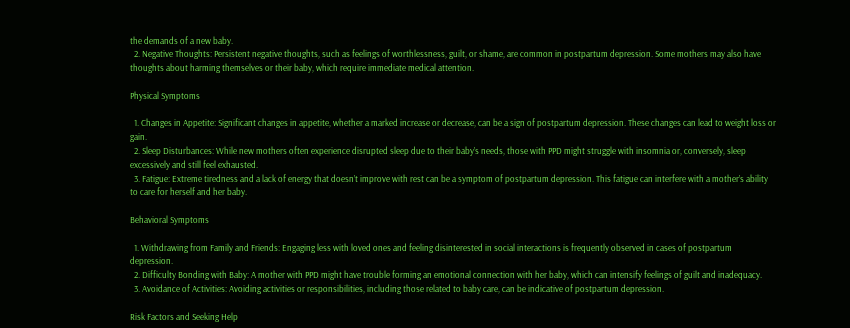the demands of a new baby.
  2. Negative Thoughts: Persistent negative thoughts, such as feelings of worthlessness, guilt, or shame, are common in postpartum depression. Some mothers may also have thoughts about harming themselves or their baby, which require immediate medical attention.

Physical Symptoms

  1. Changes in Appetite: Significant changes in appetite, whether a marked increase or decrease, can be a sign of postpartum depression. These changes can lead to weight loss or gain.
  2. Sleep Disturbances: While new mothers often experience disrupted sleep due to their baby’s needs, those with PPD might struggle with insomnia or, conversely, sleep excessively and still feel exhausted.
  3. Fatigue: Extreme tiredness and a lack of energy that doesn’t improve with rest can be a symptom of postpartum depression. This fatigue can interfere with a mother’s ability to care for herself and her baby.

Behavioral Symptoms

  1. Withdrawing from Family and Friends: Engaging less with loved ones and feeling disinterested in social interactions is frequently observed in cases of postpartum depression.
  2. Difficulty Bonding with Baby: A mother with PPD might have trouble forming an emotional connection with her baby, which can intensify feelings of guilt and inadequacy.
  3. Avoidance of Activities: Avoiding activities or responsibilities, including those related to baby care, can be indicative of postpartum depression.

Risk Factors and Seeking Help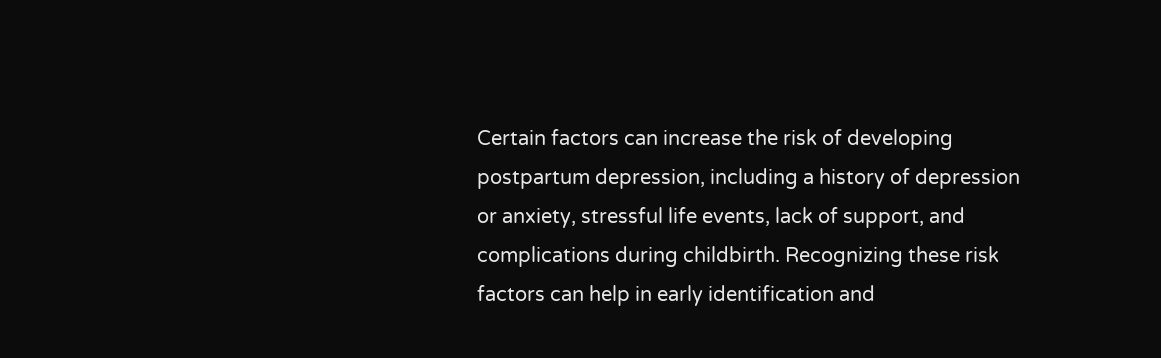Certain factors can increase the risk of developing postpartum depression, including a history of depression or anxiety, stressful life events, lack of support, and complications during childbirth. Recognizing these risk factors can help in early identification and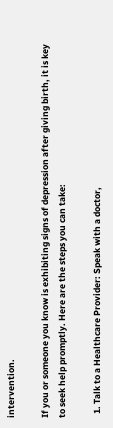intervention.

If you or someone you know is exhibiting signs of depression after giving birth, it is key to seek help promptly. Here are the steps you can take:

  1. Talk to a Healthcare Provider: Speak with a doctor,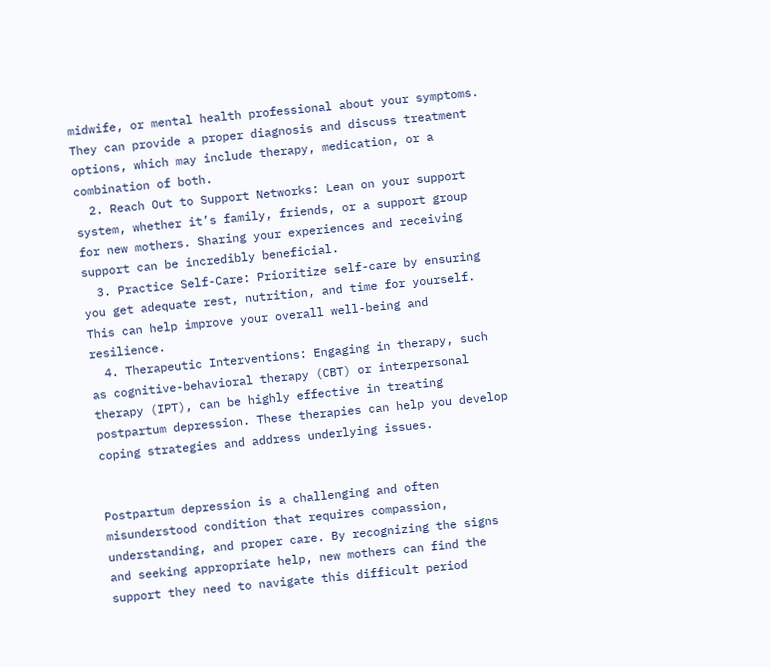midwife, or mental health professional about your symptoms. They can provide a proper diagnosis and discuss treatment options, which may include therapy, medication, or a combination of both.
  2. Reach Out to Support Networks: Lean on your support system, whether it’s family, friends, or a support group for new mothers. Sharing your experiences and receiving support can be incredibly beneficial.
  3. Practice Self-Care: Prioritize self-care by ensuring you get adequate rest, nutrition, and time for yourself. This can help improve your overall well-being and resilience.
  4. Therapeutic Interventions: Engaging in therapy, such as cognitive-behavioral therapy (CBT) or interpersonal therapy (IPT), can be highly effective in treating postpartum depression. These therapies can help you develop coping strategies and address underlying issues.


Postpartum depression is a challenging and often misunderstood condition that requires compassion, understanding, and proper care. By recognizing the signs and seeking appropriate help, new mothers can find the support they need to navigate this difficult period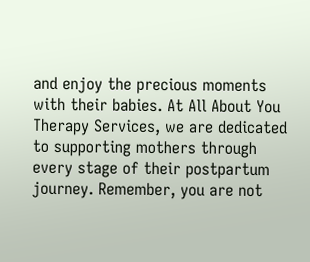and enjoy the precious moments with their babies. At All About You Therapy Services, we are dedicated to supporting mothers through every stage of their postpartum journey. Remember, you are not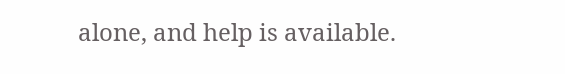alone, and help is available.